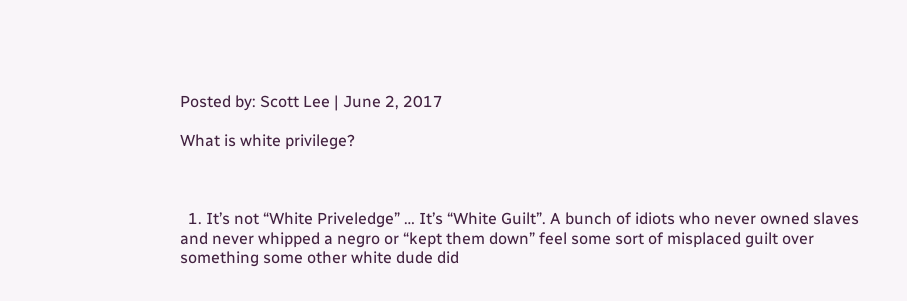Posted by: Scott Lee | June 2, 2017

What is white privilege?



  1. It’s not “White Priveledge” … It’s “White Guilt”. A bunch of idiots who never owned slaves and never whipped a negro or “kept them down” feel some sort of misplaced guilt over something some other white dude did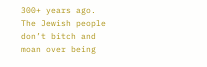300+ years ago. The Jewish people don’t bitch and moan over being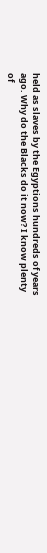held as slaves by the Egyptions hundreds of years ago. Why do the Blacks do it now? I know plenty of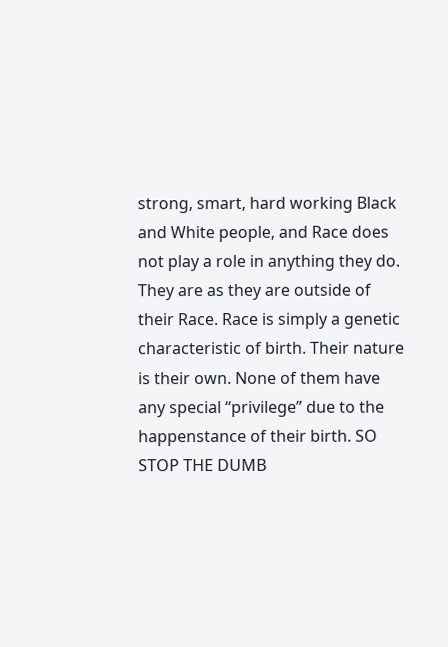strong, smart, hard working Black and White people, and Race does not play a role in anything they do. They are as they are outside of their Race. Race is simply a genetic characteristic of birth. Their nature is their own. None of them have any special “privilege” due to the happenstance of their birth. SO STOP THE DUMB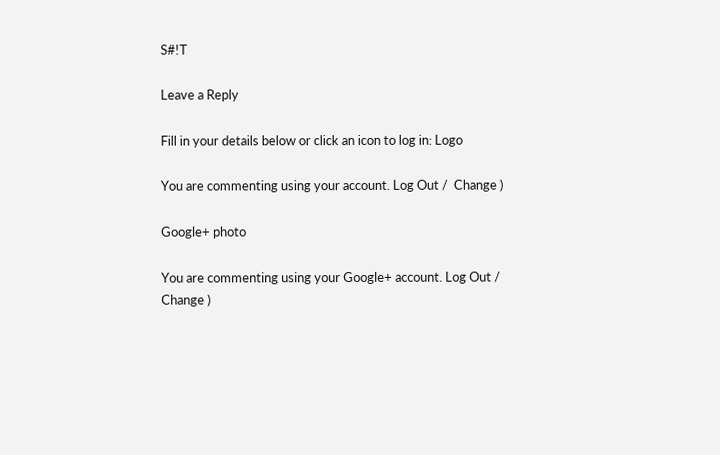S#!T

Leave a Reply

Fill in your details below or click an icon to log in: Logo

You are commenting using your account. Log Out /  Change )

Google+ photo

You are commenting using your Google+ account. Log Out /  Change )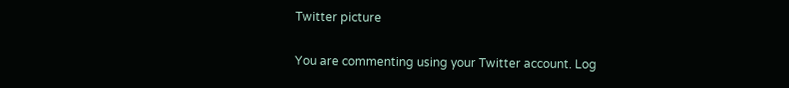Twitter picture

You are commenting using your Twitter account. Log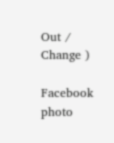Out /  Change )

Facebook photo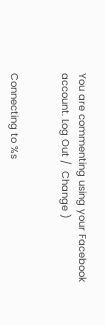You are commenting using your Facebook account. Log Out /  Change )


Connecting to %s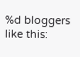%d bloggers like this: